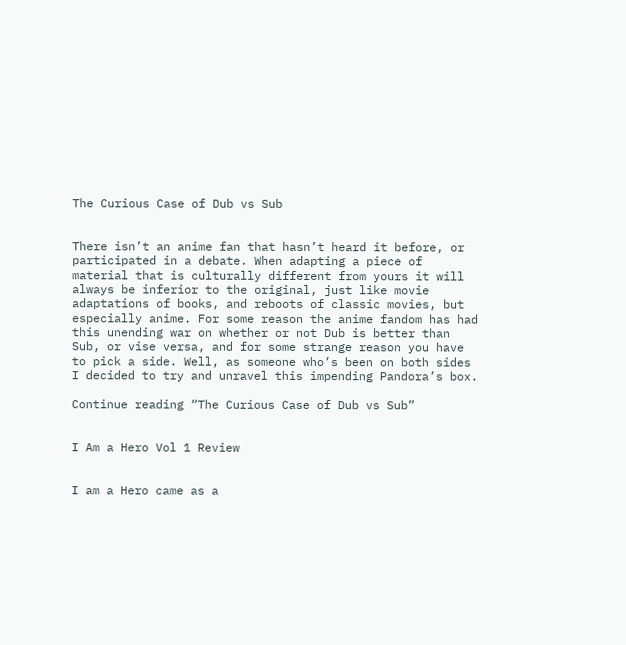The Curious Case of Dub vs Sub


There isn’t an anime fan that hasn’t heard it before, or participated in a debate. When adapting a piece of material that is culturally different from yours it will always be inferior to the original, just like movie adaptations of books, and reboots of classic movies, but especially anime. For some reason the anime fandom has had this unending war on whether or not Dub is better than Sub, or vise versa, and for some strange reason you have to pick a side. Well, as someone who’s been on both sides I decided to try and unravel this impending Pandora’s box.

Continue reading “The Curious Case of Dub vs Sub”


I Am a Hero Vol 1 Review


I am a Hero came as a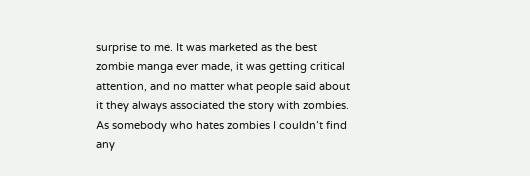surprise to me. It was marketed as the best zombie manga ever made, it was getting critical attention, and no matter what people said about it they always associated the story with zombies. As somebody who hates zombies I couldn’t find any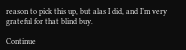reason to pick this up, but alas I did, and I’m very grateful for that blind buy.

Continue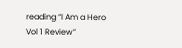reading “I Am a Hero Vol 1 Review”